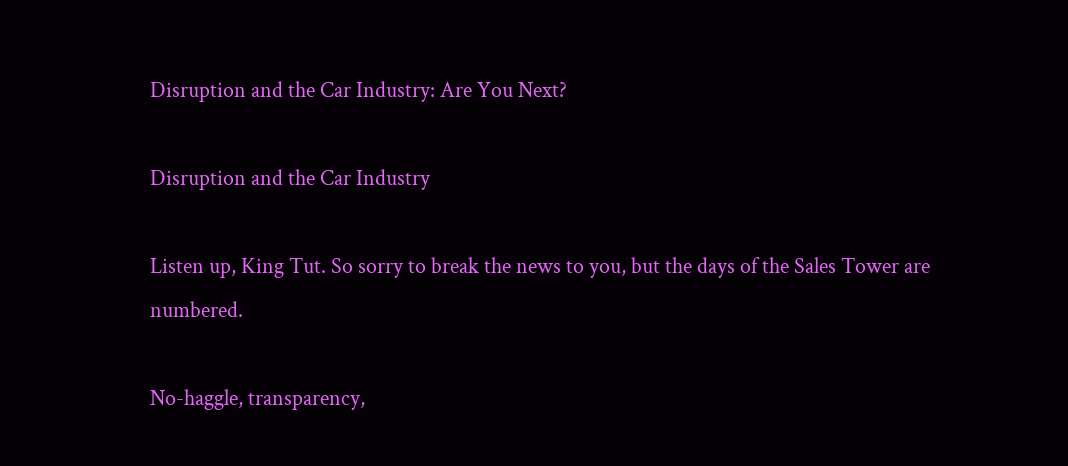Disruption and the Car Industry: Are You Next?

Disruption and the Car Industry

Listen up, King Tut. So sorry to break the news to you, but the days of the Sales Tower are numbered.

No-haggle, transparency,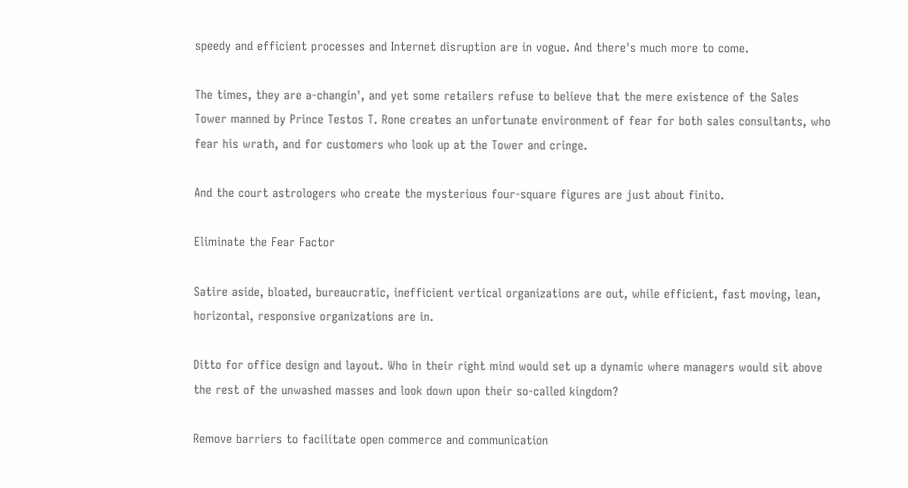speedy and efficient processes and Internet disruption are in vogue. And there's much more to come.

The times, they are a-changin', and yet some retailers refuse to believe that the mere existence of the Sales Tower manned by Prince Testos T. Rone creates an unfortunate environment of fear for both sales consultants, who fear his wrath, and for customers who look up at the Tower and cringe.

And the court astrologers who create the mysterious four-square figures are just about finito.

Eliminate the Fear Factor

Satire aside, bloated, bureaucratic, inefficient vertical organizations are out, while efficient, fast moving, lean, horizontal, responsive organizations are in.

Ditto for office design and layout. Who in their right mind would set up a dynamic where managers would sit above the rest of the unwashed masses and look down upon their so-called kingdom?

Remove barriers to facilitate open commerce and communication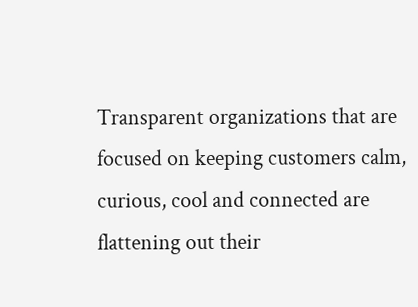Transparent organizations that are focused on keeping customers calm, curious, cool and connected are flattening out their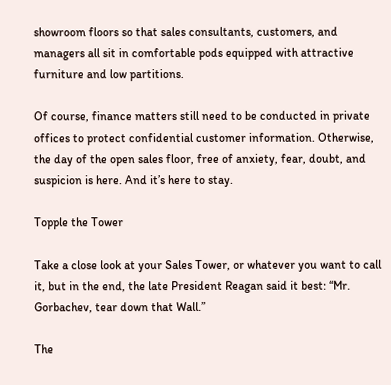showroom floors so that sales consultants, customers, and managers all sit in comfortable pods equipped with attractive furniture and low partitions.

Of course, finance matters still need to be conducted in private offices to protect confidential customer information. Otherwise, the day of the open sales floor, free of anxiety, fear, doubt, and suspicion is here. And it’s here to stay.

Topple the Tower

Take a close look at your Sales Tower, or whatever you want to call it, but in the end, the late President Reagan said it best: “Mr. Gorbachev, tear down that Wall.”

The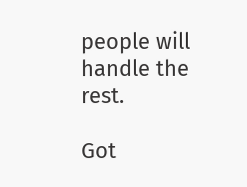people will handle the rest.

Got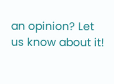an opinion? Let us know about it!